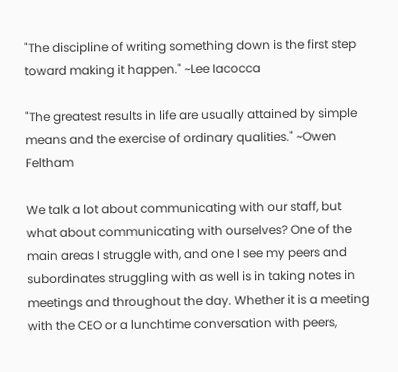"The discipline of writing something down is the first step toward making it happen." ~Lee Iacocca

"The greatest results in life are usually attained by simple means and the exercise of ordinary qualities." ~Owen Feltham

We talk a lot about communicating with our staff, but what about communicating with ourselves? One of the main areas I struggle with, and one I see my peers and subordinates struggling with as well is in taking notes in meetings and throughout the day. Whether it is a meeting with the CEO or a lunchtime conversation with peers,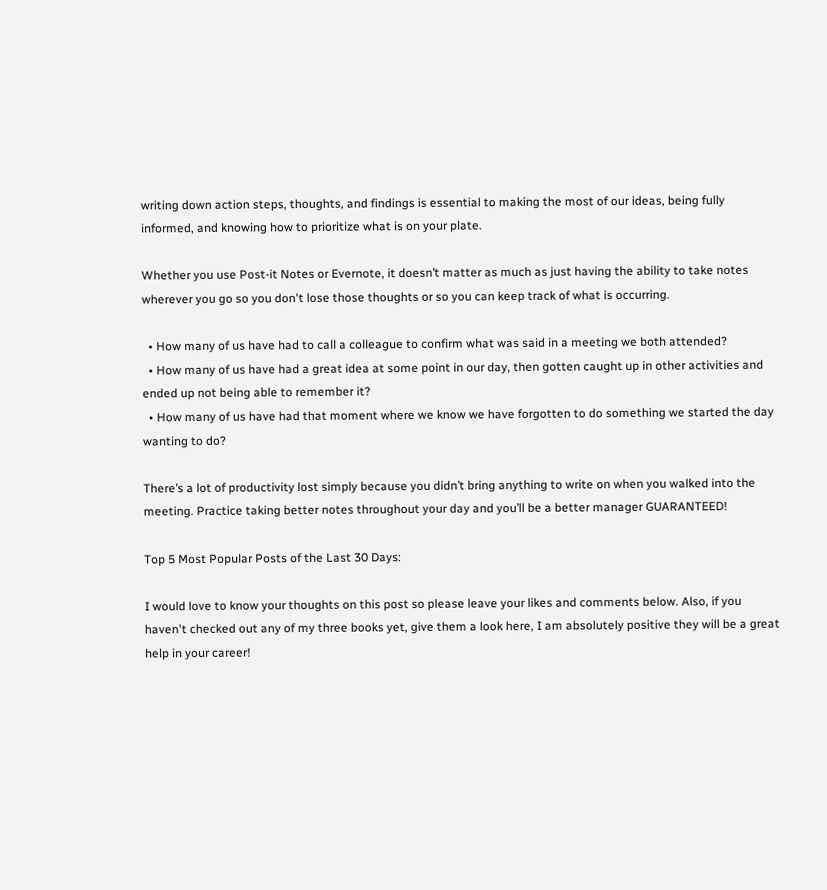writing down action steps, thoughts, and findings is essential to making the most of our ideas, being fully informed, and knowing how to prioritize what is on your plate.

Whether you use Post-it Notes or Evernote, it doesn’t matter as much as just having the ability to take notes wherever you go so you don't lose those thoughts or so you can keep track of what is occurring.

  • How many of us have had to call a colleague to confirm what was said in a meeting we both attended?
  • How many of us have had a great idea at some point in our day, then gotten caught up in other activities and ended up not being able to remember it?
  • How many of us have had that moment where we know we have forgotten to do something we started the day wanting to do?

There’s a lot of productivity lost simply because you didn’t bring anything to write on when you walked into the meeting. Practice taking better notes throughout your day and you’ll be a better manager GUARANTEED!

Top 5 Most Popular Posts of the Last 30 Days:

I would love to know your thoughts on this post so please leave your likes and comments below. Also, if you haven't checked out any of my three books yet, give them a look here, I am absolutely positive they will be a great help in your career!